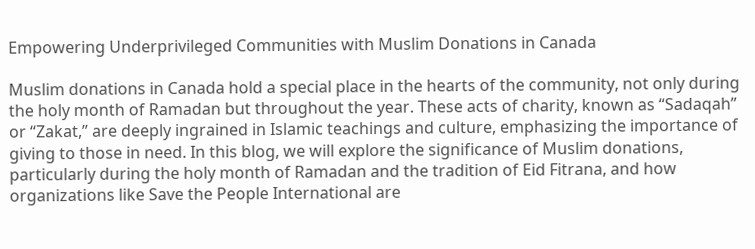Empowering Underprivileged Communities with Muslim Donations in Canada

Muslim donations in Canada hold a special place in the hearts of the community, not only during the holy month of Ramadan but throughout the year. These acts of charity, known as “Sadaqah” or “Zakat,” are deeply ingrained in Islamic teachings and culture, emphasizing the importance of giving to those in need. In this blog, we will explore the significance of Muslim donations, particularly during the holy month of Ramadan and the tradition of Eid Fitrana, and how organizations like Save the People International are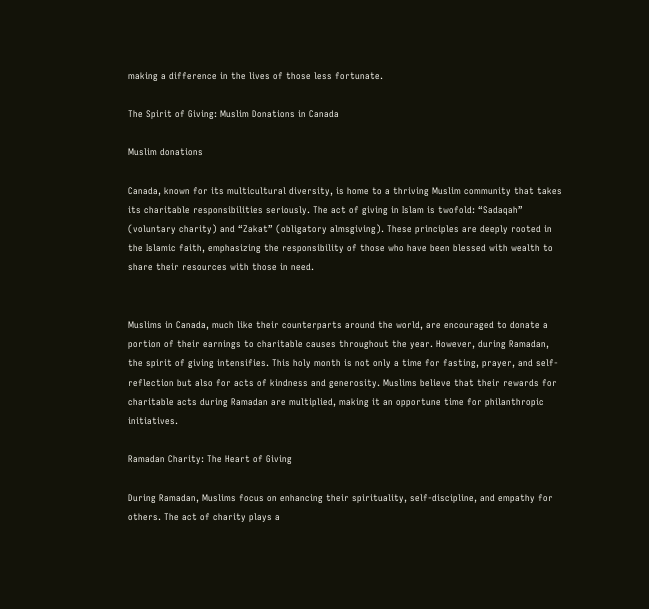making a difference in the lives of those less fortunate.

The Spirit of Giving: Muslim Donations in Canada

Muslim donations

Canada, known for its multicultural diversity, is home to a thriving Muslim community that takes its charitable responsibilities seriously. The act of giving in Islam is twofold: “Sadaqah” (voluntary charity) and “Zakat” (obligatory almsgiving). These principles are deeply rooted in the Islamic faith, emphasizing the responsibility of those who have been blessed with wealth to share their resources with those in need.


Muslims in Canada, much like their counterparts around the world, are encouraged to donate a portion of their earnings to charitable causes throughout the year. However, during Ramadan, the spirit of giving intensifies. This holy month is not only a time for fasting, prayer, and self-reflection but also for acts of kindness and generosity. Muslims believe that their rewards for charitable acts during Ramadan are multiplied, making it an opportune time for philanthropic initiatives.

Ramadan Charity: The Heart of Giving

During Ramadan, Muslims focus on enhancing their spirituality, self-discipline, and empathy for others. The act of charity plays a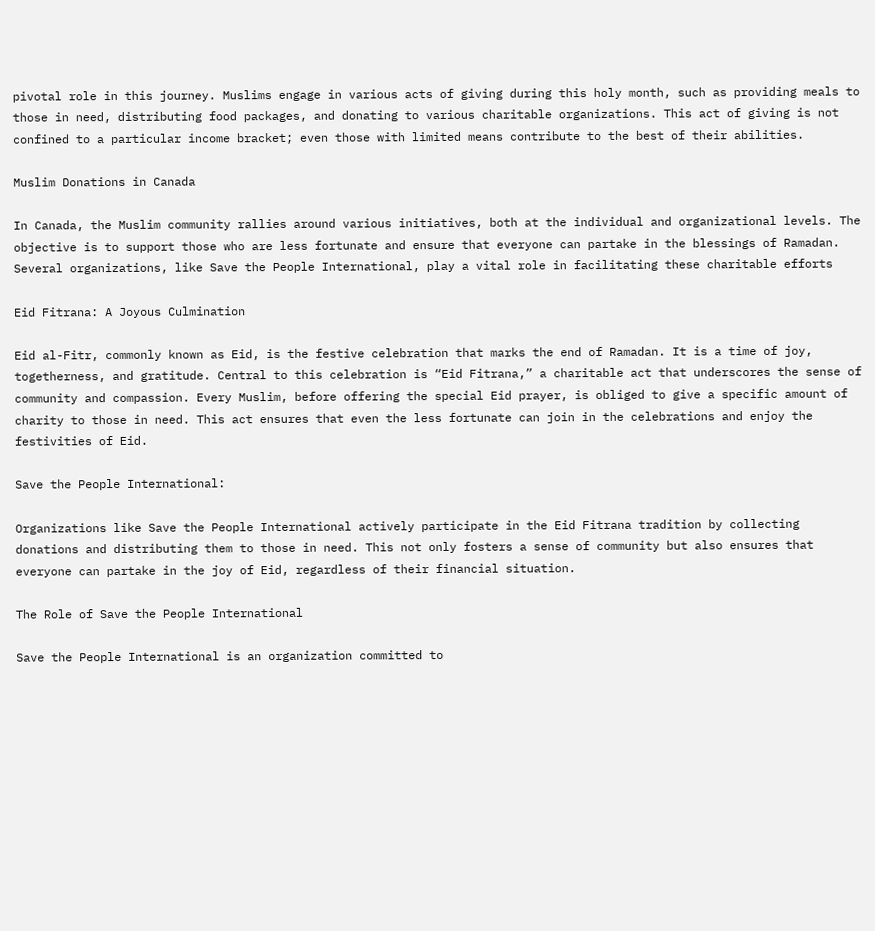pivotal role in this journey. Muslims engage in various acts of giving during this holy month, such as providing meals to those in need, distributing food packages, and donating to various charitable organizations. This act of giving is not confined to a particular income bracket; even those with limited means contribute to the best of their abilities.

Muslim Donations in Canada

In Canada, the Muslim community rallies around various initiatives, both at the individual and organizational levels. The objective is to support those who are less fortunate and ensure that everyone can partake in the blessings of Ramadan. Several organizations, like Save the People International, play a vital role in facilitating these charitable efforts

Eid Fitrana: A Joyous Culmination

Eid al-Fitr, commonly known as Eid, is the festive celebration that marks the end of Ramadan. It is a time of joy, togetherness, and gratitude. Central to this celebration is “Eid Fitrana,” a charitable act that underscores the sense of community and compassion. Every Muslim, before offering the special Eid prayer, is obliged to give a specific amount of charity to those in need. This act ensures that even the less fortunate can join in the celebrations and enjoy the festivities of Eid.

Save the People International:

Organizations like Save the People International actively participate in the Eid Fitrana tradition by collecting donations and distributing them to those in need. This not only fosters a sense of community but also ensures that everyone can partake in the joy of Eid, regardless of their financial situation.

The Role of Save the People International

Save the People International is an organization committed to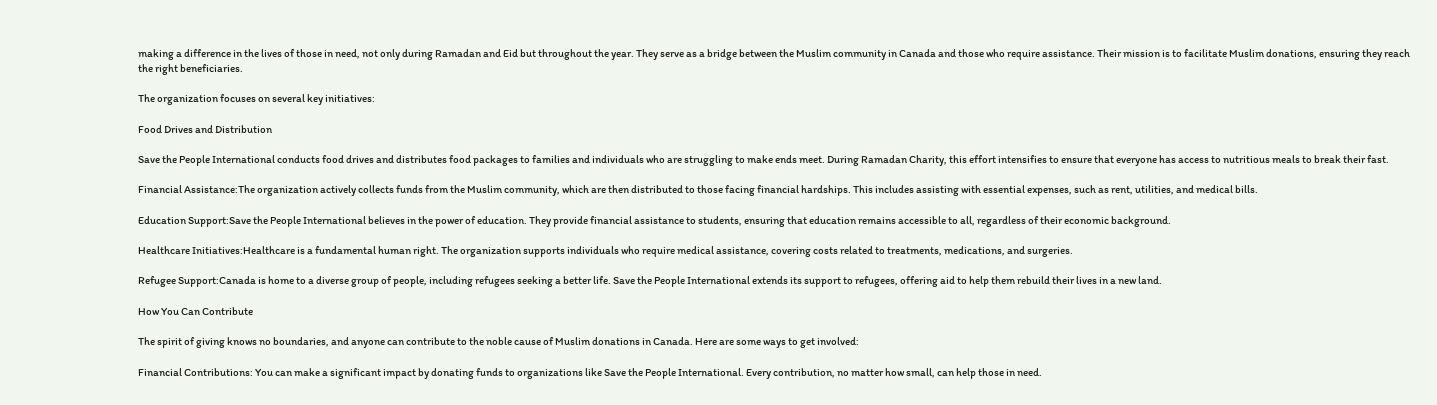making a difference in the lives of those in need, not only during Ramadan and Eid but throughout the year. They serve as a bridge between the Muslim community in Canada and those who require assistance. Their mission is to facilitate Muslim donations, ensuring they reach the right beneficiaries.

The organization focuses on several key initiatives:

Food Drives and Distribution

Save the People International conducts food drives and distributes food packages to families and individuals who are struggling to make ends meet. During Ramadan Charity, this effort intensifies to ensure that everyone has access to nutritious meals to break their fast.

Financial Assistance:The organization actively collects funds from the Muslim community, which are then distributed to those facing financial hardships. This includes assisting with essential expenses, such as rent, utilities, and medical bills.

Education Support:Save the People International believes in the power of education. They provide financial assistance to students, ensuring that education remains accessible to all, regardless of their economic background.

Healthcare Initiatives:Healthcare is a fundamental human right. The organization supports individuals who require medical assistance, covering costs related to treatments, medications, and surgeries.

Refugee Support:Canada is home to a diverse group of people, including refugees seeking a better life. Save the People International extends its support to refugees, offering aid to help them rebuild their lives in a new land.

How You Can Contribute

The spirit of giving knows no boundaries, and anyone can contribute to the noble cause of Muslim donations in Canada. Here are some ways to get involved:

Financial Contributions: You can make a significant impact by donating funds to organizations like Save the People International. Every contribution, no matter how small, can help those in need.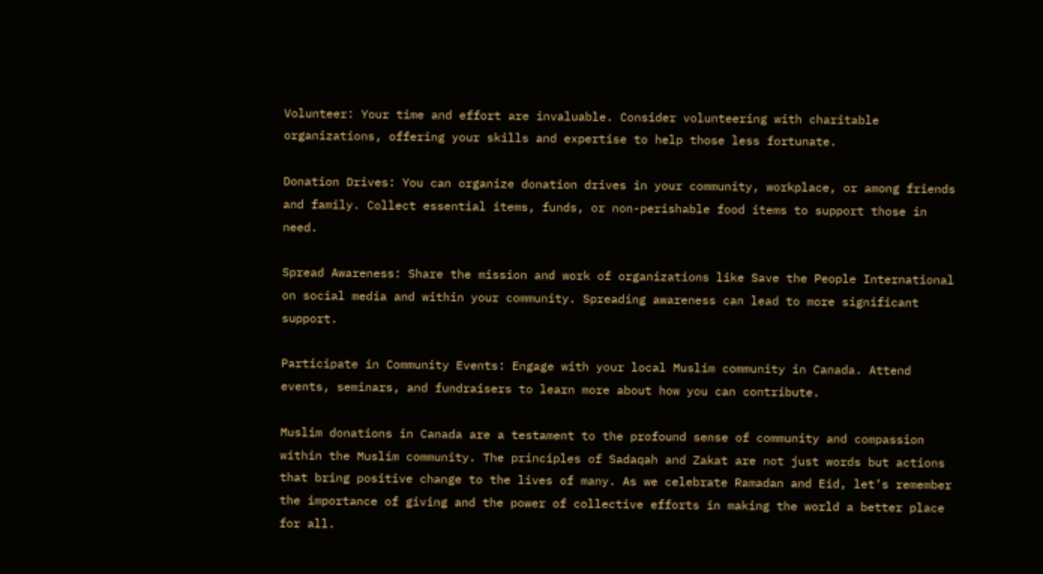Volunteer: Your time and effort are invaluable. Consider volunteering with charitable organizations, offering your skills and expertise to help those less fortunate.

Donation Drives: You can organize donation drives in your community, workplace, or among friends and family. Collect essential items, funds, or non-perishable food items to support those in need.

Spread Awareness: Share the mission and work of organizations like Save the People International on social media and within your community. Spreading awareness can lead to more significant support.

Participate in Community Events: Engage with your local Muslim community in Canada. Attend events, seminars, and fundraisers to learn more about how you can contribute.

Muslim donations in Canada are a testament to the profound sense of community and compassion within the Muslim community. The principles of Sadaqah and Zakat are not just words but actions that bring positive change to the lives of many. As we celebrate Ramadan and Eid, let’s remember the importance of giving and the power of collective efforts in making the world a better place for all.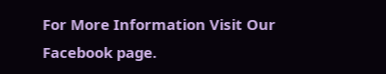For More Information Visit Our Facebook page.